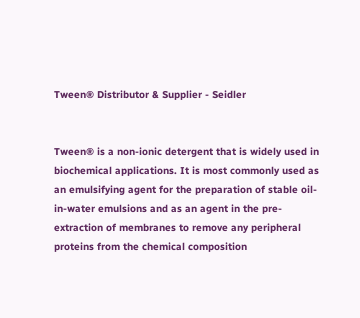Tween® Distributor & Supplier - Seidler


Tween® is a non-ionic detergent that is widely used in biochemical applications. It is most commonly used as an emulsifying agent for the preparation of stable oil-in-water emulsions and as an agent in the pre-extraction of membranes to remove any peripheral proteins from the chemical composition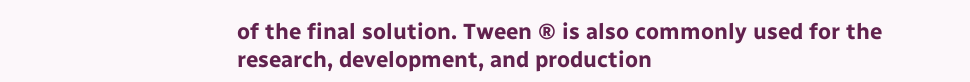of the final solution. Tween ® is also commonly used for the research, development, and production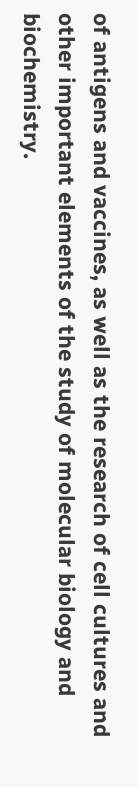of antigens and vaccines, as well as the research of cell cultures and other important elements of the study of molecular biology and biochemistry.